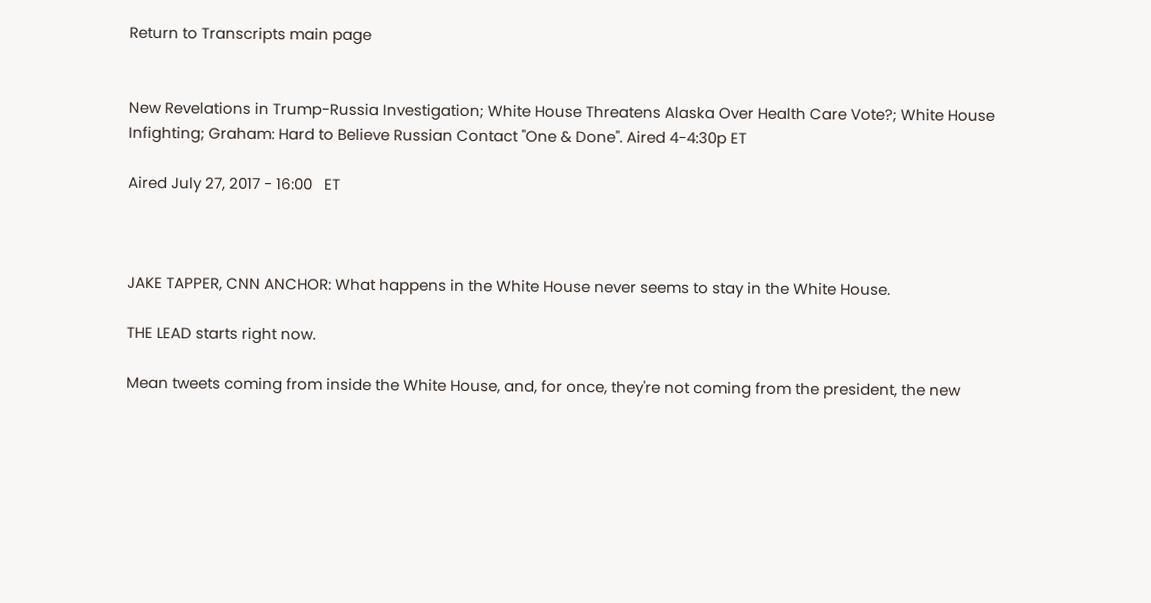Return to Transcripts main page


New Revelations in Trump-Russia Investigation; White House Threatens Alaska Over Health Care Vote?; White House Infighting; Graham: Hard to Believe Russian Contact "One & Done". Aired 4-4:30p ET

Aired July 27, 2017 - 16:00   ET



JAKE TAPPER, CNN ANCHOR: What happens in the White House never seems to stay in the White House.

THE LEAD starts right now.

Mean tweets coming from inside the White House, and, for once, they're not coming from the president, the new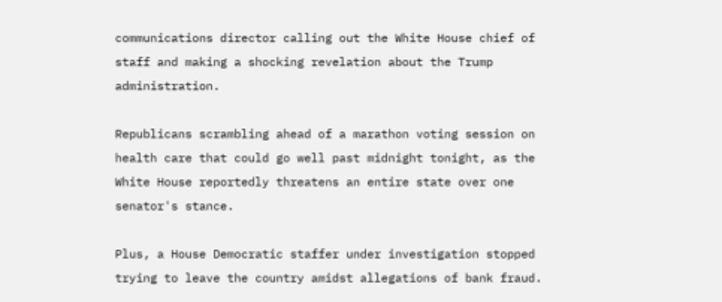communications director calling out the White House chief of staff and making a shocking revelation about the Trump administration.

Republicans scrambling ahead of a marathon voting session on health care that could go well past midnight tonight, as the White House reportedly threatens an entire state over one senator's stance.

Plus, a House Democratic staffer under investigation stopped trying to leave the country amidst allegations of bank fraud.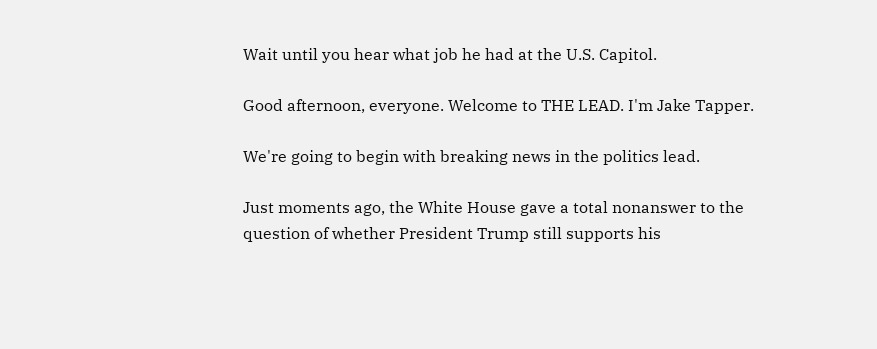Wait until you hear what job he had at the U.S. Capitol.

Good afternoon, everyone. Welcome to THE LEAD. I'm Jake Tapper.

We're going to begin with breaking news in the politics lead.

Just moments ago, the White House gave a total nonanswer to the question of whether President Trump still supports his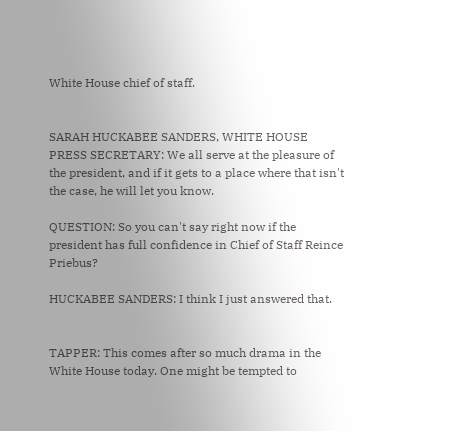White House chief of staff.


SARAH HUCKABEE SANDERS, WHITE HOUSE PRESS SECRETARY: We all serve at the pleasure of the president, and if it gets to a place where that isn't the case, he will let you know.

QUESTION: So you can't say right now if the president has full confidence in Chief of Staff Reince Priebus?

HUCKABEE SANDERS: I think I just answered that.


TAPPER: This comes after so much drama in the White House today. One might be tempted to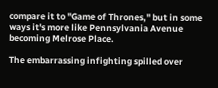compare it to "Game of Thrones," but in some ways it's more like Pennsylvania Avenue becoming Melrose Place.

The embarrassing infighting spilled over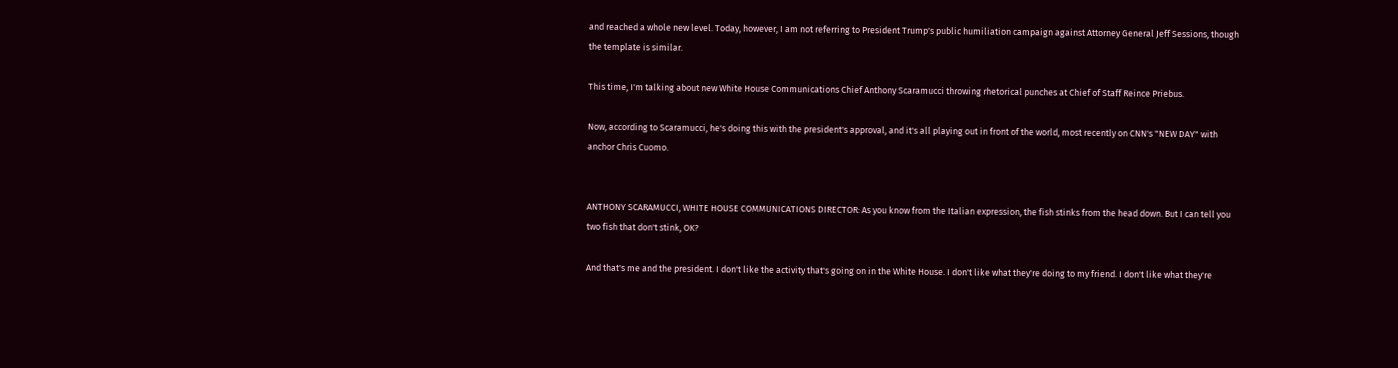and reached a whole new level. Today, however, I am not referring to President Trump's public humiliation campaign against Attorney General Jeff Sessions, though the template is similar.

This time, I'm talking about new White House Communications Chief Anthony Scaramucci throwing rhetorical punches at Chief of Staff Reince Priebus.

Now, according to Scaramucci, he's doing this with the president's approval, and it's all playing out in front of the world, most recently on CNN's "NEW DAY" with anchor Chris Cuomo.


ANTHONY SCARAMUCCI, WHITE HOUSE COMMUNICATIONS DIRECTOR: As you know from the Italian expression, the fish stinks from the head down. But I can tell you two fish that don't stink, OK?

And that's me and the president. I don't like the activity that's going on in the White House. I don't like what they're doing to my friend. I don't like what they're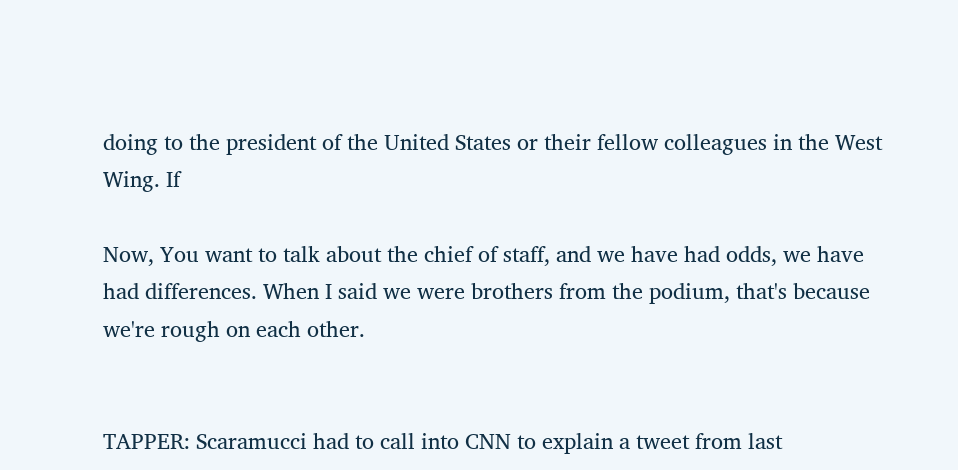doing to the president of the United States or their fellow colleagues in the West Wing. If

Now, You want to talk about the chief of staff, and we have had odds, we have had differences. When I said we were brothers from the podium, that's because we're rough on each other.


TAPPER: Scaramucci had to call into CNN to explain a tweet from last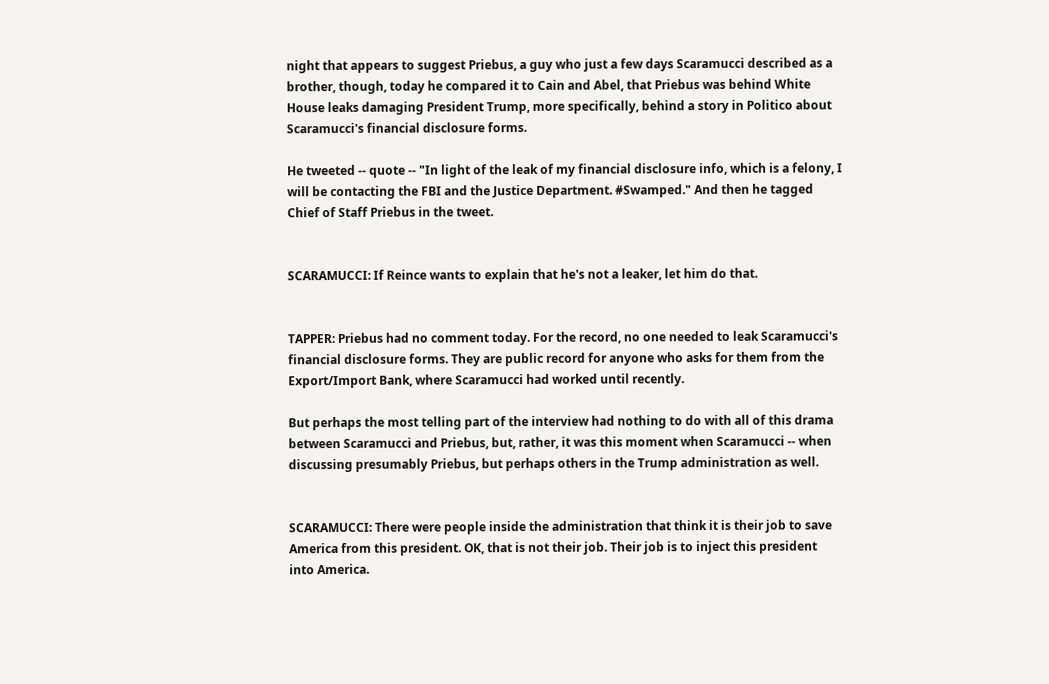night that appears to suggest Priebus, a guy who just a few days Scaramucci described as a brother, though, today he compared it to Cain and Abel, that Priebus was behind White House leaks damaging President Trump, more specifically, behind a story in Politico about Scaramucci's financial disclosure forms.

He tweeted -- quote -- "In light of the leak of my financial disclosure info, which is a felony, I will be contacting the FBI and the Justice Department. #Swamped." And then he tagged Chief of Staff Priebus in the tweet.


SCARAMUCCI: If Reince wants to explain that he's not a leaker, let him do that.


TAPPER: Priebus had no comment today. For the record, no one needed to leak Scaramucci's financial disclosure forms. They are public record for anyone who asks for them from the Export/Import Bank, where Scaramucci had worked until recently.

But perhaps the most telling part of the interview had nothing to do with all of this drama between Scaramucci and Priebus, but, rather, it was this moment when Scaramucci -- when discussing presumably Priebus, but perhaps others in the Trump administration as well.


SCARAMUCCI: There were people inside the administration that think it is their job to save America from this president. OK, that is not their job. Their job is to inject this president into America.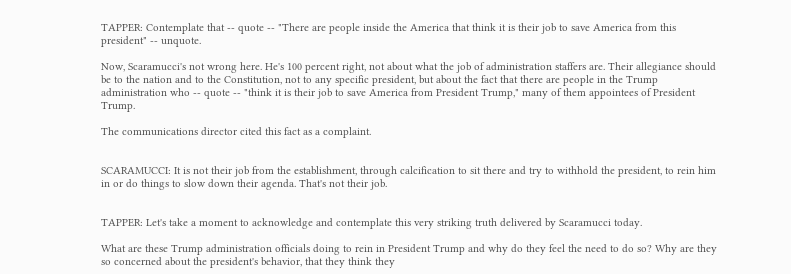TAPPER: Contemplate that -- quote -- "There are people inside the America that think it is their job to save America from this president" -- unquote.

Now, Scaramucci's not wrong here. He's 100 percent right, not about what the job of administration staffers are. Their allegiance should be to the nation and to the Constitution, not to any specific president, but about the fact that there are people in the Trump administration who -- quote -- "think it is their job to save America from President Trump," many of them appointees of President Trump.

The communications director cited this fact as a complaint.


SCARAMUCCI: It is not their job from the establishment, through calcification to sit there and try to withhold the president, to rein him in or do things to slow down their agenda. That's not their job.


TAPPER: Let's take a moment to acknowledge and contemplate this very striking truth delivered by Scaramucci today.

What are these Trump administration officials doing to rein in President Trump and why do they feel the need to do so? Why are they so concerned about the president's behavior, that they think they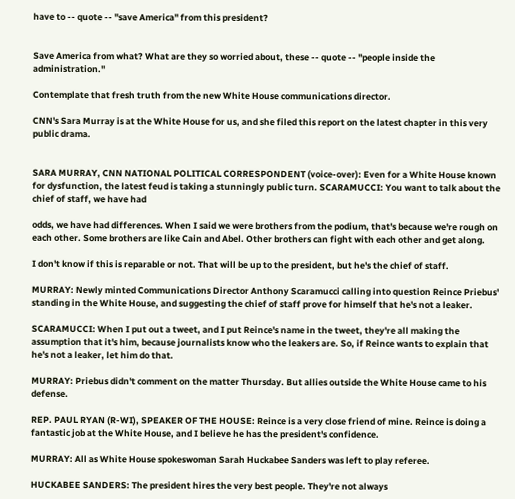have to -- quote -- "save America" from this president?


Save America from what? What are they so worried about, these -- quote -- "people inside the administration."

Contemplate that fresh truth from the new White House communications director.

CNN's Sara Murray is at the White House for us, and she filed this report on the latest chapter in this very public drama.


SARA MURRAY, CNN NATIONAL POLITICAL CORRESPONDENT (voice-over): Even for a White House known for dysfunction, the latest feud is taking a stunningly public turn. SCARAMUCCI: You want to talk about the chief of staff, we have had

odds, we have had differences. When I said we were brothers from the podium, that's because we're rough on each other. Some brothers are like Cain and Abel. Other brothers can fight with each other and get along.

I don't know if this is reparable or not. That will be up to the president, but he's the chief of staff.

MURRAY: Newly minted Communications Director Anthony Scaramucci calling into question Reince Priebus' standing in the White House, and suggesting the chief of staff prove for himself that he's not a leaker.

SCARAMUCCI: When I put out a tweet, and I put Reince's name in the tweet, they're all making the assumption that it's him, because journalists know who the leakers are. So, if Reince wants to explain that he's not a leaker, let him do that.

MURRAY: Priebus didn't comment on the matter Thursday. But allies outside the White House came to his defense.

REP. PAUL RYAN (R-WI), SPEAKER OF THE HOUSE: Reince is a very close friend of mine. Reince is doing a fantastic job at the White House, and I believe he has the president's confidence.

MURRAY: All as White House spokeswoman Sarah Huckabee Sanders was left to play referee.

HUCKABEE SANDERS: The president hires the very best people. They're not always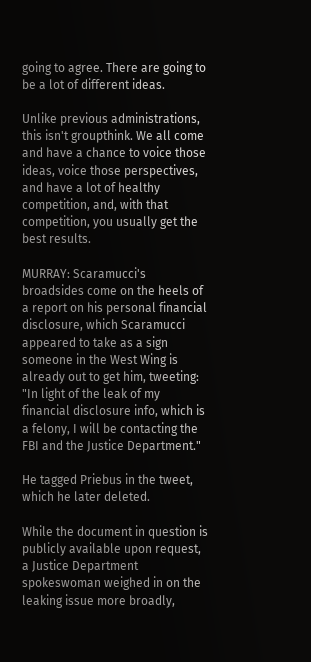going to agree. There are going to be a lot of different ideas.

Unlike previous administrations, this isn't groupthink. We all come and have a chance to voice those ideas, voice those perspectives, and have a lot of healthy competition, and, with that competition, you usually get the best results.

MURRAY: Scaramucci's broadsides come on the heels of a report on his personal financial disclosure, which Scaramucci appeared to take as a sign someone in the West Wing is already out to get him, tweeting: "In light of the leak of my financial disclosure info, which is a felony, I will be contacting the FBI and the Justice Department."

He tagged Priebus in the tweet, which he later deleted.

While the document in question is publicly available upon request, a Justice Department spokeswoman weighed in on the leaking issue more broadly,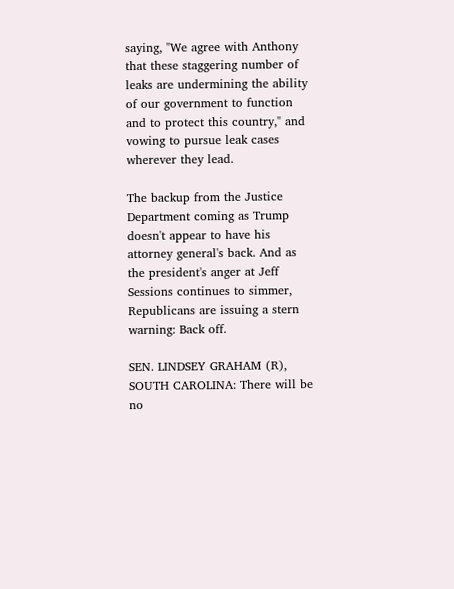saying, "We agree with Anthony that these staggering number of leaks are undermining the ability of our government to function and to protect this country," and vowing to pursue leak cases wherever they lead.

The backup from the Justice Department coming as Trump doesn't appear to have his attorney general's back. And as the president's anger at Jeff Sessions continues to simmer, Republicans are issuing a stern warning: Back off.

SEN. LINDSEY GRAHAM (R), SOUTH CAROLINA: There will be no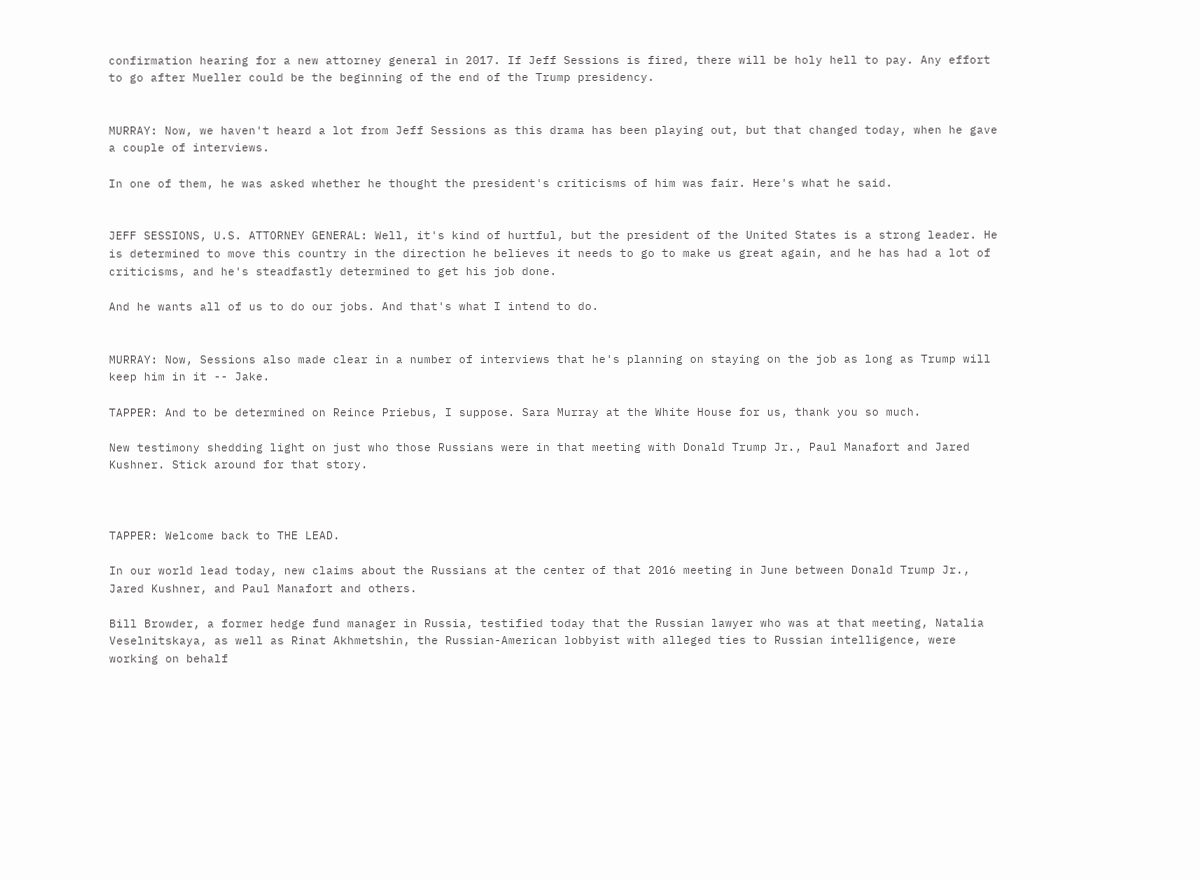confirmation hearing for a new attorney general in 2017. If Jeff Sessions is fired, there will be holy hell to pay. Any effort to go after Mueller could be the beginning of the end of the Trump presidency.


MURRAY: Now, we haven't heard a lot from Jeff Sessions as this drama has been playing out, but that changed today, when he gave a couple of interviews.

In one of them, he was asked whether he thought the president's criticisms of him was fair. Here's what he said.


JEFF SESSIONS, U.S. ATTORNEY GENERAL: Well, it's kind of hurtful, but the president of the United States is a strong leader. He is determined to move this country in the direction he believes it needs to go to make us great again, and he has had a lot of criticisms, and he's steadfastly determined to get his job done.

And he wants all of us to do our jobs. And that's what I intend to do.


MURRAY: Now, Sessions also made clear in a number of interviews that he's planning on staying on the job as long as Trump will keep him in it -- Jake.

TAPPER: And to be determined on Reince Priebus, I suppose. Sara Murray at the White House for us, thank you so much.

New testimony shedding light on just who those Russians were in that meeting with Donald Trump Jr., Paul Manafort and Jared Kushner. Stick around for that story.



TAPPER: Welcome back to THE LEAD.

In our world lead today, new claims about the Russians at the center of that 2016 meeting in June between Donald Trump Jr., Jared Kushner, and Paul Manafort and others.

Bill Browder, a former hedge fund manager in Russia, testified today that the Russian lawyer who was at that meeting, Natalia Veselnitskaya, as well as Rinat Akhmetshin, the Russian-American lobbyist with alleged ties to Russian intelligence, were working on behalf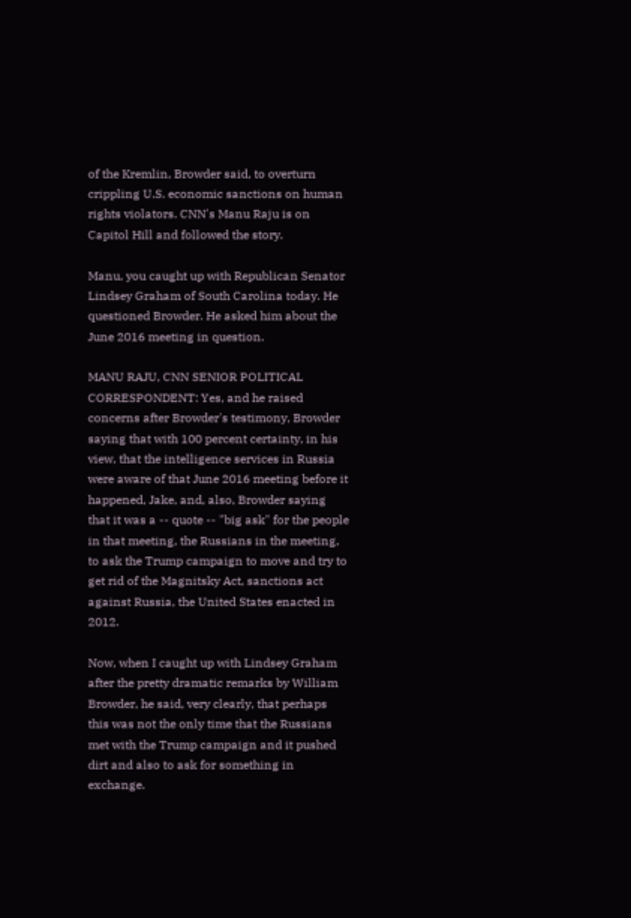of the Kremlin, Browder said, to overturn crippling U.S. economic sanctions on human rights violators. CNN's Manu Raju is on Capitol Hill and followed the story.

Manu, you caught up with Republican Senator Lindsey Graham of South Carolina today. He questioned Browder. He asked him about the June 2016 meeting in question.

MANU RAJU, CNN SENIOR POLITICAL CORRESPONDENT: Yes, and he raised concerns after Browder's testimony, Browder saying that with 100 percent certainty, in his view, that the intelligence services in Russia were aware of that June 2016 meeting before it happened, Jake, and, also, Browder saying that it was a -- quote -- "big ask" for the people in that meeting, the Russians in the meeting, to ask the Trump campaign to move and try to get rid of the Magnitsky Act, sanctions act against Russia, the United States enacted in 2012.

Now, when I caught up with Lindsey Graham after the pretty dramatic remarks by William Browder, he said, very clearly, that perhaps this was not the only time that the Russians met with the Trump campaign and it pushed dirt and also to ask for something in exchange.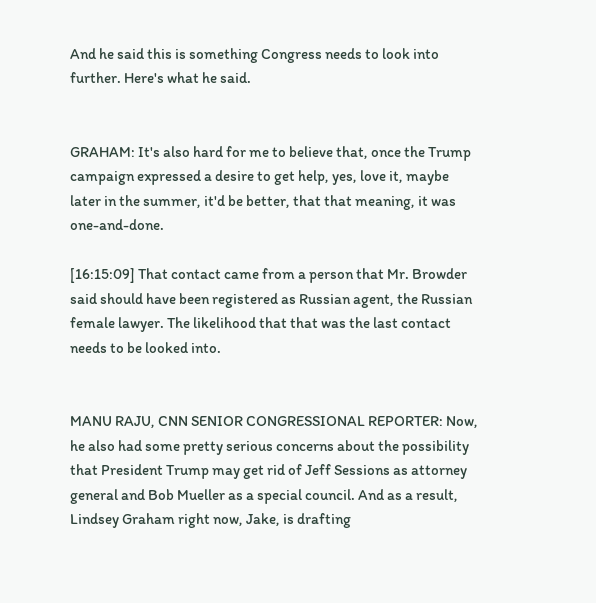And he said this is something Congress needs to look into further. Here's what he said.


GRAHAM: It's also hard for me to believe that, once the Trump campaign expressed a desire to get help, yes, love it, maybe later in the summer, it'd be better, that that meaning, it was one-and-done.

[16:15:09] That contact came from a person that Mr. Browder said should have been registered as Russian agent, the Russian female lawyer. The likelihood that that was the last contact needs to be looked into.


MANU RAJU, CNN SENIOR CONGRESSIONAL REPORTER: Now, he also had some pretty serious concerns about the possibility that President Trump may get rid of Jeff Sessions as attorney general and Bob Mueller as a special council. And as a result, Lindsey Graham right now, Jake, is drafting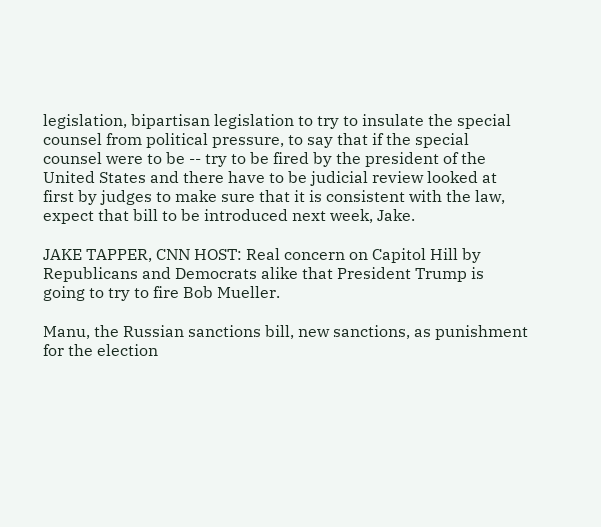legislation, bipartisan legislation to try to insulate the special counsel from political pressure, to say that if the special counsel were to be -- try to be fired by the president of the United States and there have to be judicial review looked at first by judges to make sure that it is consistent with the law, expect that bill to be introduced next week, Jake.

JAKE TAPPER, CNN HOST: Real concern on Capitol Hill by Republicans and Democrats alike that President Trump is going to try to fire Bob Mueller.

Manu, the Russian sanctions bill, new sanctions, as punishment for the election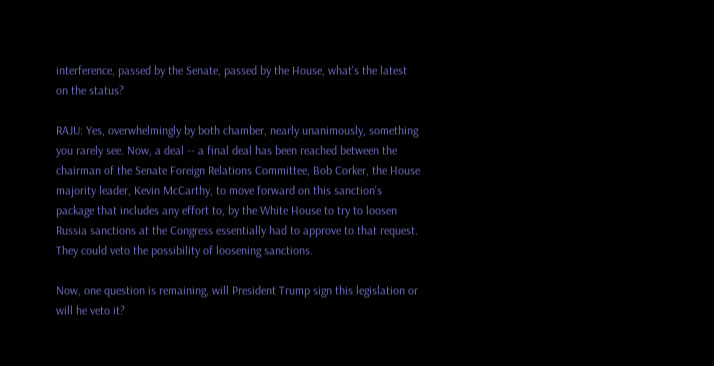interference, passed by the Senate, passed by the House, what's the latest on the status?

RAJU: Yes, overwhelmingly by both chamber, nearly unanimously, something you rarely see. Now, a deal -- a final deal has been reached between the chairman of the Senate Foreign Relations Committee, Bob Corker, the House majority leader, Kevin McCarthy, to move forward on this sanction's package that includes any effort to, by the White House to try to loosen Russia sanctions at the Congress essentially had to approve to that request. They could veto the possibility of loosening sanctions.

Now, one question is remaining, will President Trump sign this legislation or will he veto it?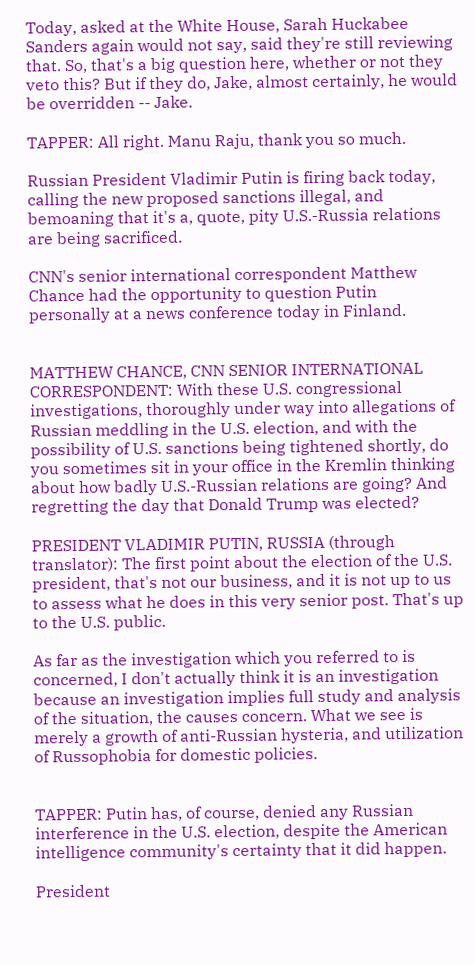Today, asked at the White House, Sarah Huckabee Sanders again would not say, said they're still reviewing that. So, that's a big question here, whether or not they veto this? But if they do, Jake, almost certainly, he would be overridden -- Jake.

TAPPER: All right. Manu Raju, thank you so much.

Russian President Vladimir Putin is firing back today, calling the new proposed sanctions illegal, and bemoaning that it's a, quote, pity U.S.-Russia relations are being sacrificed.

CNN's senior international correspondent Matthew Chance had the opportunity to question Putin personally at a news conference today in Finland.


MATTHEW CHANCE, CNN SENIOR INTERNATIONAL CORRESPONDENT: With these U.S. congressional investigations, thoroughly under way into allegations of Russian meddling in the U.S. election, and with the possibility of U.S. sanctions being tightened shortly, do you sometimes sit in your office in the Kremlin thinking about how badly U.S.-Russian relations are going? And regretting the day that Donald Trump was elected?

PRESIDENT VLADIMIR PUTIN, RUSSIA (through translator): The first point about the election of the U.S. president, that's not our business, and it is not up to us to assess what he does in this very senior post. That's up to the U.S. public.

As far as the investigation which you referred to is concerned, I don't actually think it is an investigation because an investigation implies full study and analysis of the situation, the causes concern. What we see is merely a growth of anti-Russian hysteria, and utilization of Russophobia for domestic policies.


TAPPER: Putin has, of course, denied any Russian interference in the U.S. election, despite the American intelligence community's certainty that it did happen.

President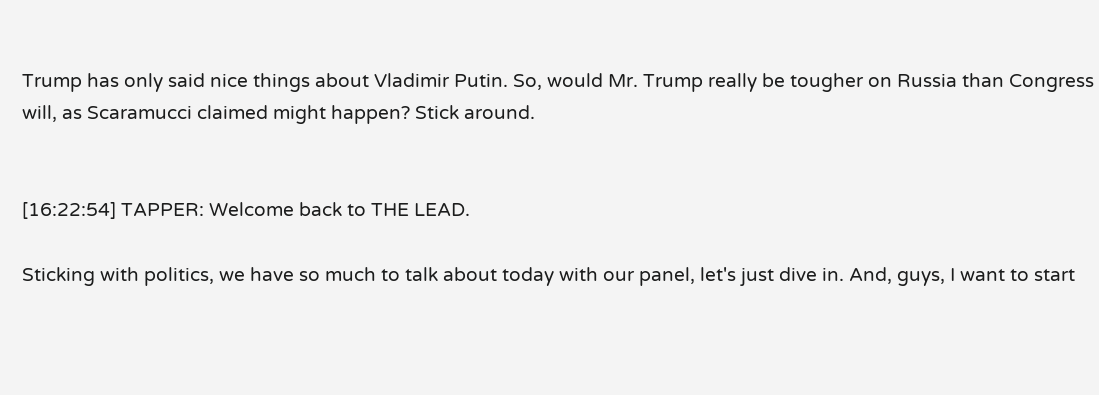Trump has only said nice things about Vladimir Putin. So, would Mr. Trump really be tougher on Russia than Congress will, as Scaramucci claimed might happen? Stick around.


[16:22:54] TAPPER: Welcome back to THE LEAD.

Sticking with politics, we have so much to talk about today with our panel, let's just dive in. And, guys, I want to start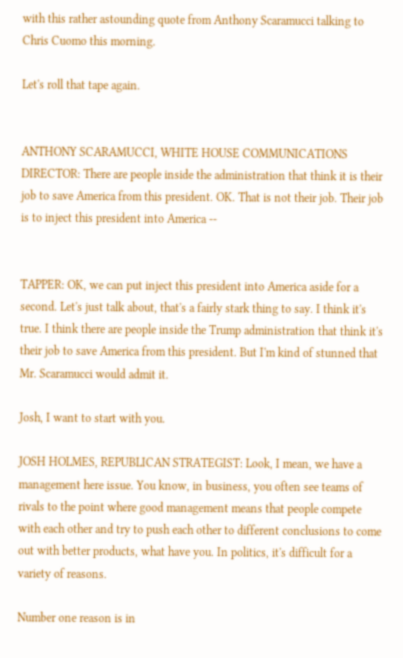with this rather astounding quote from Anthony Scaramucci talking to Chris Cuomo this morning.

Let's roll that tape again.


ANTHONY SCARAMUCCI, WHITE HOUSE COMMUNICATIONS DIRECTOR: There are people inside the administration that think it is their job to save America from this president. OK. That is not their job. Their job is to inject this president into America --


TAPPER: OK, we can put inject this president into America aside for a second. Let's just talk about, that's a fairly stark thing to say. I think it's true. I think there are people inside the Trump administration that think it's their job to save America from this president. But I'm kind of stunned that Mr. Scaramucci would admit it.

Josh, I want to start with you.

JOSH HOLMES, REPUBLICAN STRATEGIST: Look, I mean, we have a management here issue. You know, in business, you often see teams of rivals to the point where good management means that people compete with each other and try to push each other to different conclusions to come out with better products, what have you. In politics, it's difficult for a variety of reasons.

Number one reason is in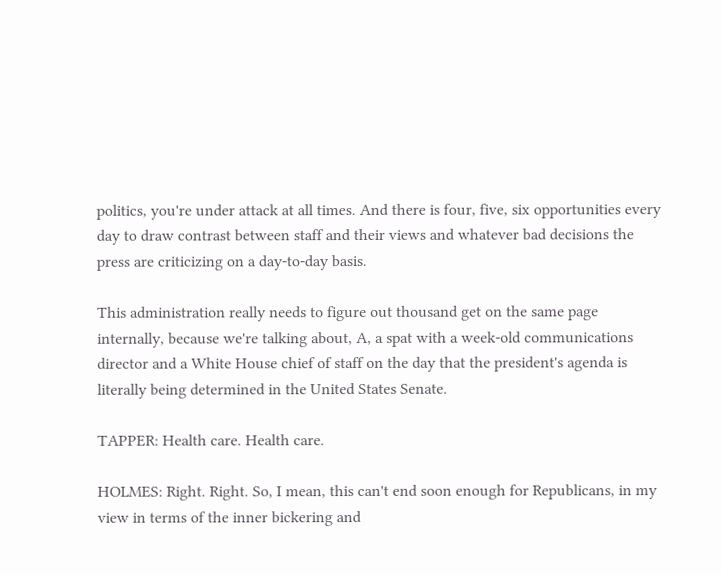politics, you're under attack at all times. And there is four, five, six opportunities every day to draw contrast between staff and their views and whatever bad decisions the press are criticizing on a day-to-day basis.

This administration really needs to figure out thousand get on the same page internally, because we're talking about, A, a spat with a week-old communications director and a White House chief of staff on the day that the president's agenda is literally being determined in the United States Senate.

TAPPER: Health care. Health care.

HOLMES: Right. Right. So, I mean, this can't end soon enough for Republicans, in my view in terms of the inner bickering and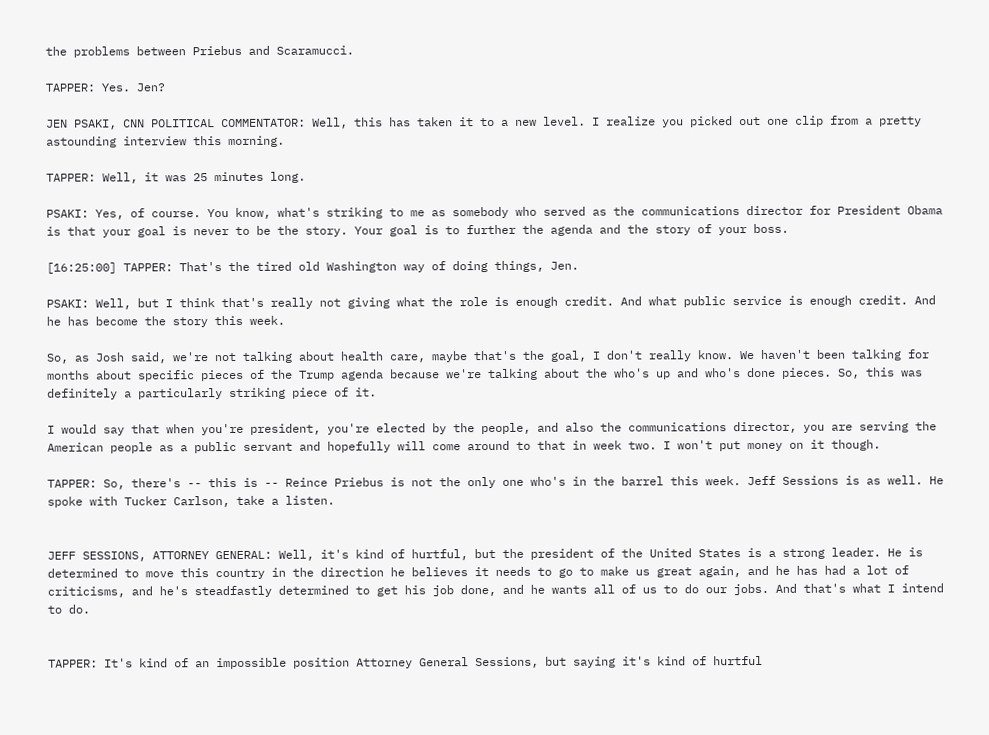the problems between Priebus and Scaramucci.

TAPPER: Yes. Jen?

JEN PSAKI, CNN POLITICAL COMMENTATOR: Well, this has taken it to a new level. I realize you picked out one clip from a pretty astounding interview this morning.

TAPPER: Well, it was 25 minutes long.

PSAKI: Yes, of course. You know, what's striking to me as somebody who served as the communications director for President Obama is that your goal is never to be the story. Your goal is to further the agenda and the story of your boss.

[16:25:00] TAPPER: That's the tired old Washington way of doing things, Jen.

PSAKI: Well, but I think that's really not giving what the role is enough credit. And what public service is enough credit. And he has become the story this week.

So, as Josh said, we're not talking about health care, maybe that's the goal, I don't really know. We haven't been talking for months about specific pieces of the Trump agenda because we're talking about the who's up and who's done pieces. So, this was definitely a particularly striking piece of it.

I would say that when you're president, you're elected by the people, and also the communications director, you are serving the American people as a public servant and hopefully will come around to that in week two. I won't put money on it though.

TAPPER: So, there's -- this is -- Reince Priebus is not the only one who's in the barrel this week. Jeff Sessions is as well. He spoke with Tucker Carlson, take a listen.


JEFF SESSIONS, ATTORNEY GENERAL: Well, it's kind of hurtful, but the president of the United States is a strong leader. He is determined to move this country in the direction he believes it needs to go to make us great again, and he has had a lot of criticisms, and he's steadfastly determined to get his job done, and he wants all of us to do our jobs. And that's what I intend to do.


TAPPER: It's kind of an impossible position Attorney General Sessions, but saying it's kind of hurtful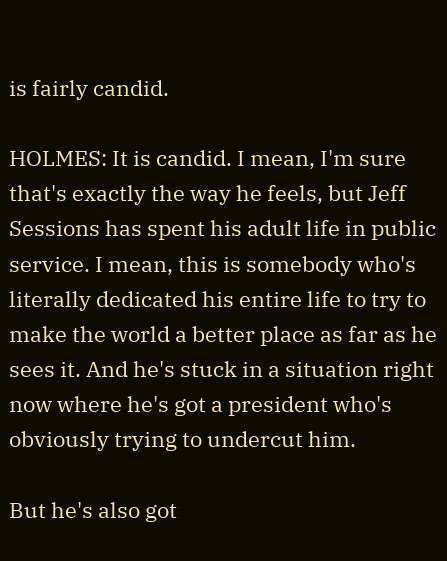is fairly candid.

HOLMES: It is candid. I mean, I'm sure that's exactly the way he feels, but Jeff Sessions has spent his adult life in public service. I mean, this is somebody who's literally dedicated his entire life to try to make the world a better place as far as he sees it. And he's stuck in a situation right now where he's got a president who's obviously trying to undercut him.

But he's also got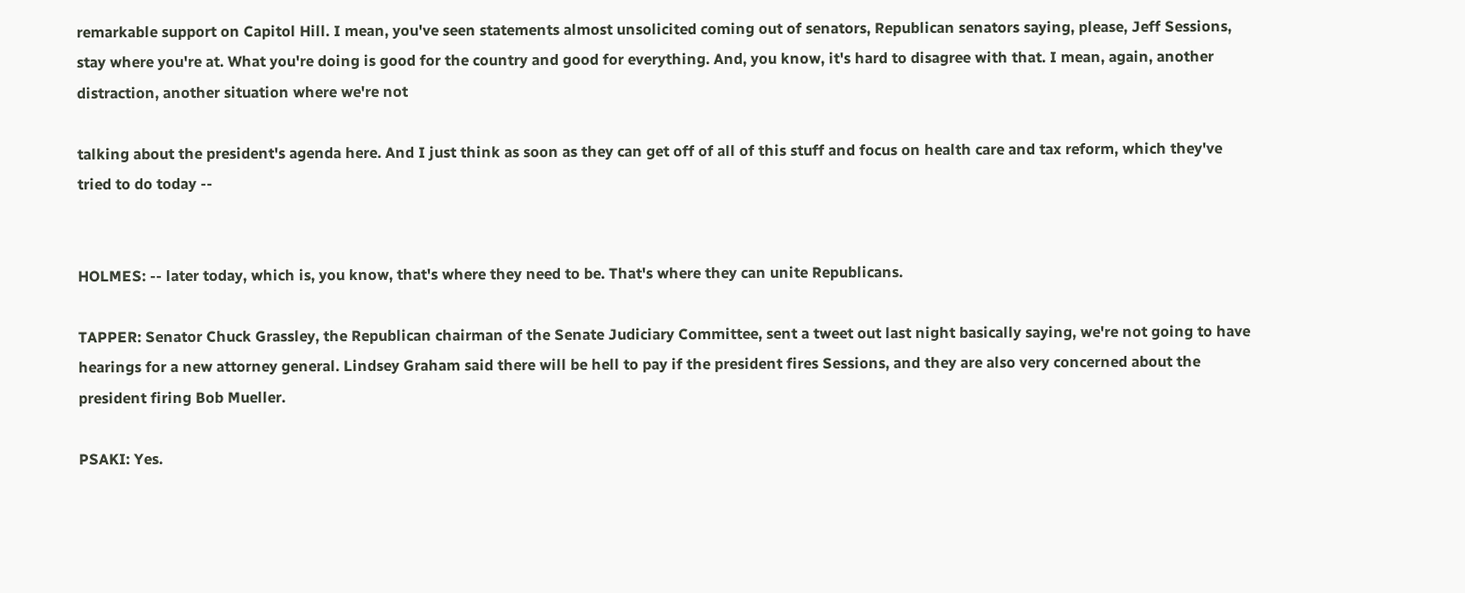remarkable support on Capitol Hill. I mean, you've seen statements almost unsolicited coming out of senators, Republican senators saying, please, Jeff Sessions, stay where you're at. What you're doing is good for the country and good for everything. And, you know, it's hard to disagree with that. I mean, again, another distraction, another situation where we're not

talking about the president's agenda here. And I just think as soon as they can get off of all of this stuff and focus on health care and tax reform, which they've tried to do today --


HOLMES: -- later today, which is, you know, that's where they need to be. That's where they can unite Republicans.

TAPPER: Senator Chuck Grassley, the Republican chairman of the Senate Judiciary Committee, sent a tweet out last night basically saying, we're not going to have hearings for a new attorney general. Lindsey Graham said there will be hell to pay if the president fires Sessions, and they are also very concerned about the president firing Bob Mueller.

PSAKI: Yes.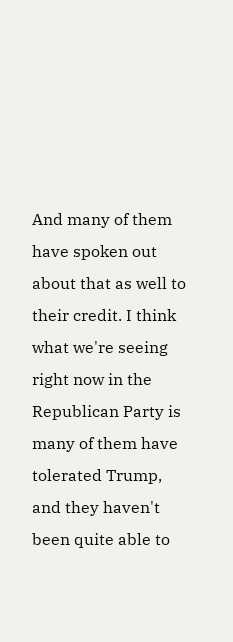And many of them have spoken out about that as well to their credit. I think what we're seeing right now in the Republican Party is many of them have tolerated Trump, and they haven't been quite able to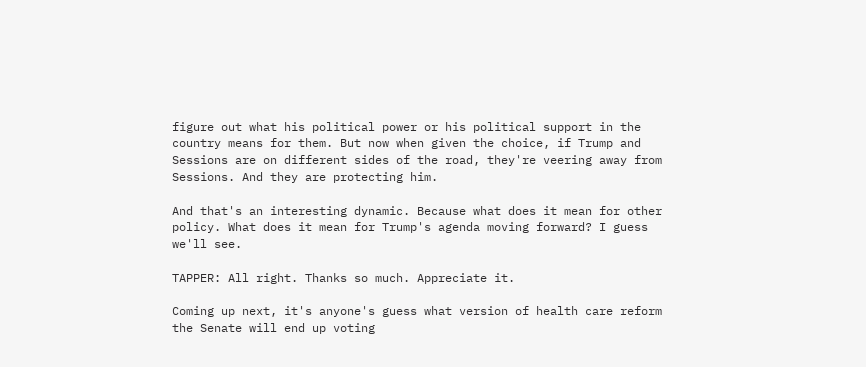figure out what his political power or his political support in the country means for them. But now when given the choice, if Trump and Sessions are on different sides of the road, they're veering away from Sessions. And they are protecting him.

And that's an interesting dynamic. Because what does it mean for other policy. What does it mean for Trump's agenda moving forward? I guess we'll see.

TAPPER: All right. Thanks so much. Appreciate it.

Coming up next, it's anyone's guess what version of health care reform the Senate will end up voting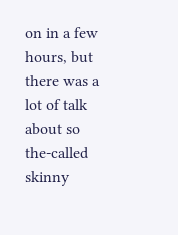on in a few hours, but there was a lot of talk about so the-called skinny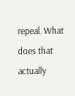repeal. What does that actually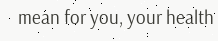mean for you, your health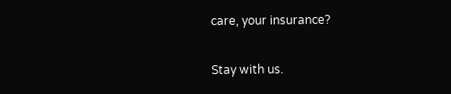care, your insurance?

Stay with us.